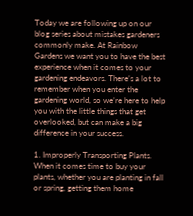Today we are following up on our blog series about mistakes gardeners commonly make. At Rainbow Gardens we want you to have the best experience when it comes to your gardening endeavors. There’s a lot to remember when you enter the gardening world, so we’re here to help you with the little things that get overlooked, but can make a big difference in your success.

1. Improperly Transporting Plants. When it comes time to buy your plants, whether you are planting in fall or spring, getting them home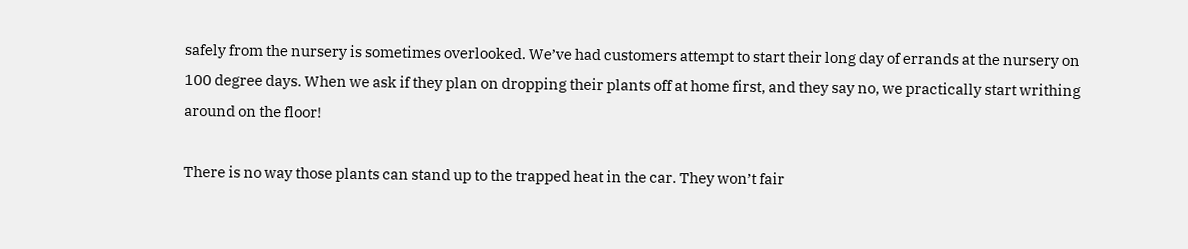safely from the nursery is sometimes overlooked. We’ve had customers attempt to start their long day of errands at the nursery on 100 degree days. When we ask if they plan on dropping their plants off at home first, and they say no, we practically start writhing around on the floor!

There is no way those plants can stand up to the trapped heat in the car. They won’t fair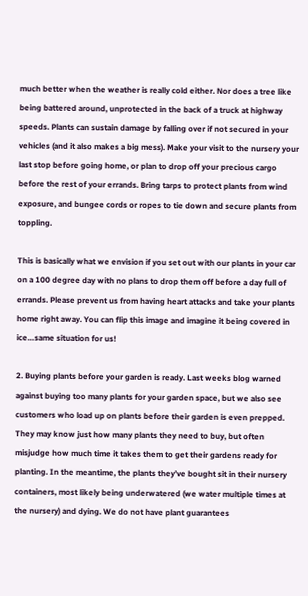much better when the weather is really cold either. Nor does a tree like being battered around, unprotected in the back of a truck at highway speeds. Plants can sustain damage by falling over if not secured in your vehicles (and it also makes a big mess). Make your visit to the nursery your last stop before going home, or plan to drop off your precious cargo before the rest of your errands. Bring tarps to protect plants from wind exposure, and bungee cords or ropes to tie down and secure plants from toppling.

This is basically what we envision if you set out with our plants in your car on a 100 degree day with no plans to drop them off before a day full of errands. Please prevent us from having heart attacks and take your plants home right away. You can flip this image and imagine it being covered in ice…same situation for us!

2. Buying plants before your garden is ready. Last weeks blog warned against buying too many plants for your garden space, but we also see customers who load up on plants before their garden is even prepped. They may know just how many plants they need to buy, but often misjudge how much time it takes them to get their gardens ready for planting. In the meantime, the plants they’ve bought sit in their nursery containers, most likely being underwatered (we water multiple times at the nursery) and dying. We do not have plant guarantees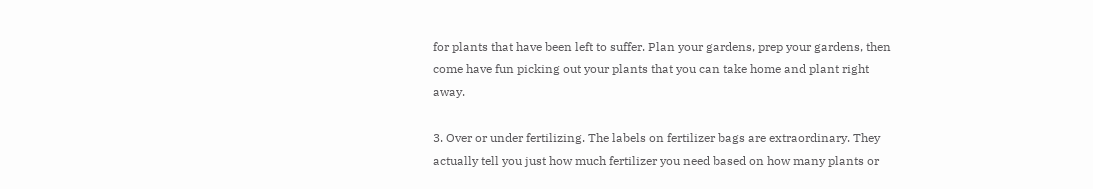for plants that have been left to suffer. Plan your gardens, prep your gardens, then come have fun picking out your plants that you can take home and plant right away.

3. Over or under fertilizing. The labels on fertilizer bags are extraordinary. They actually tell you just how much fertilizer you need based on how many plants or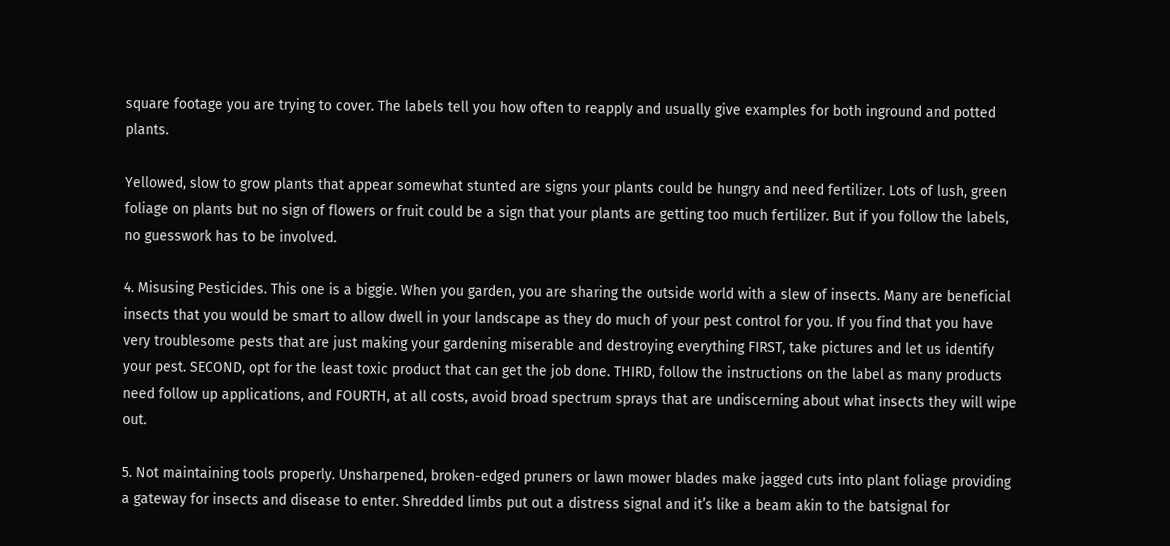square footage you are trying to cover. The labels tell you how often to reapply and usually give examples for both inground and potted plants.

Yellowed, slow to grow plants that appear somewhat stunted are signs your plants could be hungry and need fertilizer. Lots of lush, green foliage on plants but no sign of flowers or fruit could be a sign that your plants are getting too much fertilizer. But if you follow the labels, no guesswork has to be involved.

4. Misusing Pesticides. This one is a biggie. When you garden, you are sharing the outside world with a slew of insects. Many are beneficial insects that you would be smart to allow dwell in your landscape as they do much of your pest control for you. If you find that you have very troublesome pests that are just making your gardening miserable and destroying everything FIRST, take pictures and let us identify your pest. SECOND, opt for the least toxic product that can get the job done. THIRD, follow the instructions on the label as many products need follow up applications, and FOURTH, at all costs, avoid broad spectrum sprays that are undiscerning about what insects they will wipe out.

5. Not maintaining tools properly. Unsharpened, broken-edged pruners or lawn mower blades make jagged cuts into plant foliage providing a gateway for insects and disease to enter. Shredded limbs put out a distress signal and it’s like a beam akin to the batsignal for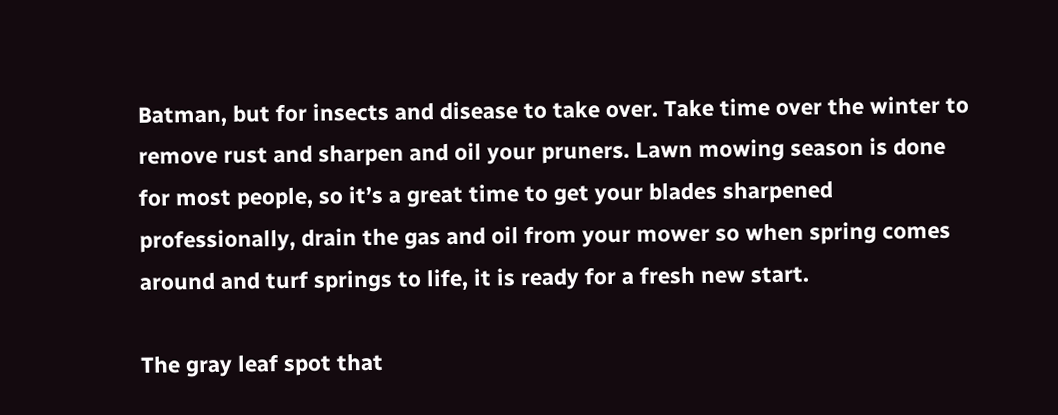Batman, but for insects and disease to take over. Take time over the winter to remove rust and sharpen and oil your pruners. Lawn mowing season is done for most people, so it’s a great time to get your blades sharpened professionally, drain the gas and oil from your mower so when spring comes around and turf springs to life, it is ready for a fresh new start.

The gray leaf spot that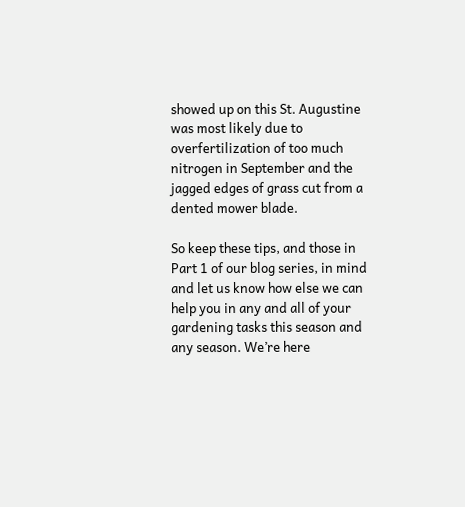showed up on this St. Augustine was most likely due to overfertilization of too much nitrogen in September and the jagged edges of grass cut from a dented mower blade.

So keep these tips, and those in Part 1 of our blog series, in mind and let us know how else we can help you in any and all of your gardening tasks this season and any season. We’re here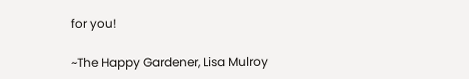for you!

~The Happy Gardener, Lisa Mulroy